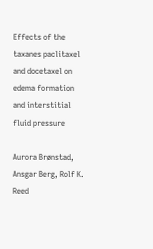Effects of the taxanes paclitaxel and docetaxel on edema formation and interstitial fluid pressure

Aurora Brønstad, Ansgar Berg, Rolf K. Reed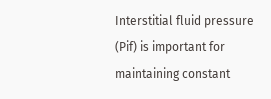Interstitial fluid pressure (Pif) is important for maintaining constant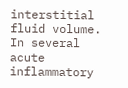interstitial fluid volume. In several acute inflammatory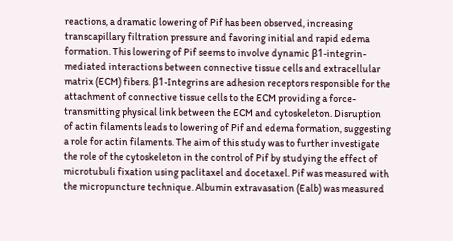reactions, a dramatic lowering of Pif has been observed, increasing transcapillary filtration pressure and favoring initial and rapid edema formation. This lowering of Pif seems to involve dynamic β1-integrin-mediated interactions between connective tissue cells and extracellular matrix (ECM) fibers. β1-Integrins are adhesion receptors responsible for the attachment of connective tissue cells to the ECM providing a force-transmitting physical link between the ECM and cytoskeleton. Disruption of actin filaments leads to lowering of Pif and edema formation, suggesting a role for actin filaments. The aim of this study was to further investigate the role of the cytoskeleton in the control of Pif by studying the effect of microtubuli fixation using paclitaxel and docetaxel. Pif was measured with the micropuncture technique. Albumin extravasation (Ealb) was measured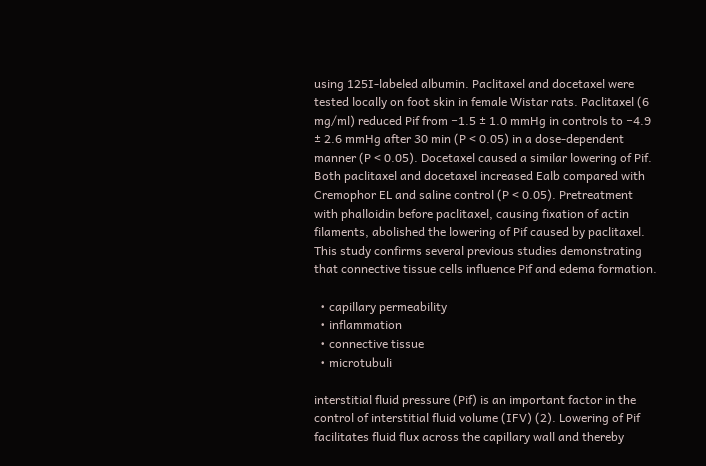using 125I-labeled albumin. Paclitaxel and docetaxel were tested locally on foot skin in female Wistar rats. Paclitaxel (6 mg/ml) reduced Pif from −1.5 ± 1.0 mmHg in controls to −4.9 ± 2.6 mmHg after 30 min (P < 0.05) in a dose-dependent manner (P < 0.05). Docetaxel caused a similar lowering of Pif. Both paclitaxel and docetaxel increased Ealb compared with Cremophor EL and saline control (P < 0.05). Pretreatment with phalloidin before paclitaxel, causing fixation of actin filaments, abolished the lowering of Pif caused by paclitaxel. This study confirms several previous studies demonstrating that connective tissue cells influence Pif and edema formation.

  • capillary permeability
  • inflammation
  • connective tissue
  • microtubuli

interstitial fluid pressure (Pif) is an important factor in the control of interstitial fluid volume (IFV) (2). Lowering of Pif facilitates fluid flux across the capillary wall and thereby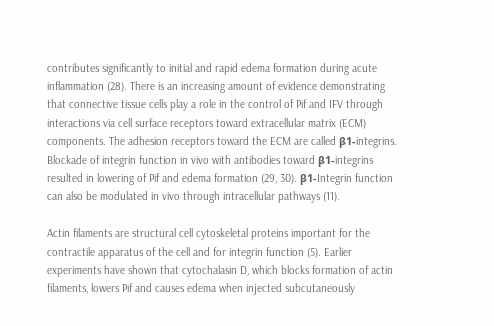contributes significantly to initial and rapid edema formation during acute inflammation (28). There is an increasing amount of evidence demonstrating that connective tissue cells play a role in the control of Pif and IFV through interactions via cell surface receptors toward extracellular matrix (ECM) components. The adhesion receptors toward the ECM are called β1-integrins. Blockade of integrin function in vivo with antibodies toward β1-integrins resulted in lowering of Pif and edema formation (29, 30). β1-Integrin function can also be modulated in vivo through intracellular pathways (11).

Actin filaments are structural cell cytoskeletal proteins important for the contractile apparatus of the cell and for integrin function (5). Earlier experiments have shown that cytochalasin D, which blocks formation of actin filaments, lowers Pif and causes edema when injected subcutaneously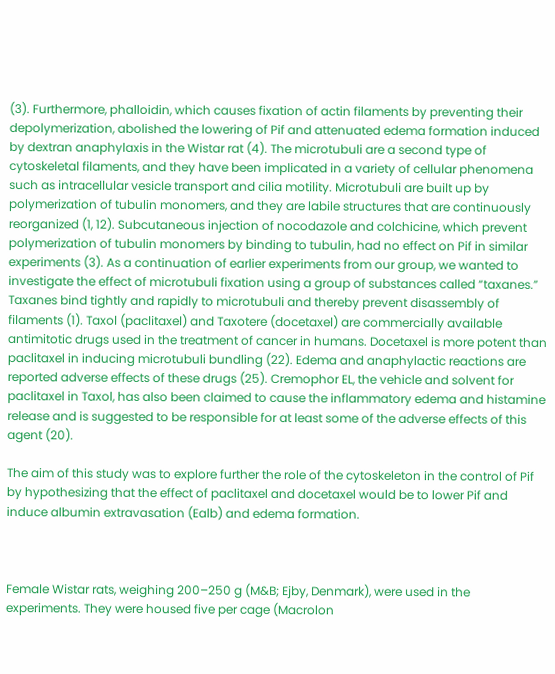(3). Furthermore, phalloidin, which causes fixation of actin filaments by preventing their depolymerization, abolished the lowering of Pif and attenuated edema formation induced by dextran anaphylaxis in the Wistar rat (4). The microtubuli are a second type of cytoskeletal filaments, and they have been implicated in a variety of cellular phenomena such as intracellular vesicle transport and cilia motility. Microtubuli are built up by polymerization of tubulin monomers, and they are labile structures that are continuously reorganized (1, 12). Subcutaneous injection of nocodazole and colchicine, which prevent polymerization of tubulin monomers by binding to tubulin, had no effect on Pif in similar experiments (3). As a continuation of earlier experiments from our group, we wanted to investigate the effect of microtubuli fixation using a group of substances called “taxanes.” Taxanes bind tightly and rapidly to microtubuli and thereby prevent disassembly of filaments (1). Taxol (paclitaxel) and Taxotere (docetaxel) are commercially available antimitotic drugs used in the treatment of cancer in humans. Docetaxel is more potent than paclitaxel in inducing microtubuli bundling (22). Edema and anaphylactic reactions are reported adverse effects of these drugs (25). Cremophor EL, the vehicle and solvent for paclitaxel in Taxol, has also been claimed to cause the inflammatory edema and histamine release and is suggested to be responsible for at least some of the adverse effects of this agent (20).

The aim of this study was to explore further the role of the cytoskeleton in the control of Pif by hypothesizing that the effect of paclitaxel and docetaxel would be to lower Pif and induce albumin extravasation (Ealb) and edema formation.



Female Wistar rats, weighing 200–250 g (M&B; Ejby, Denmark), were used in the experiments. They were housed five per cage (Macrolon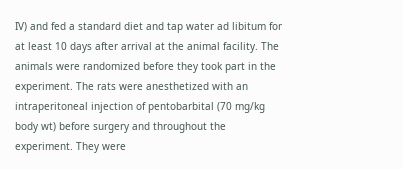IV) and fed a standard diet and tap water ad libitum for at least 10 days after arrival at the animal facility. The animals were randomized before they took part in the experiment. The rats were anesthetized with an intraperitoneal injection of pentobarbital (70 mg/kg body wt) before surgery and throughout the experiment. They were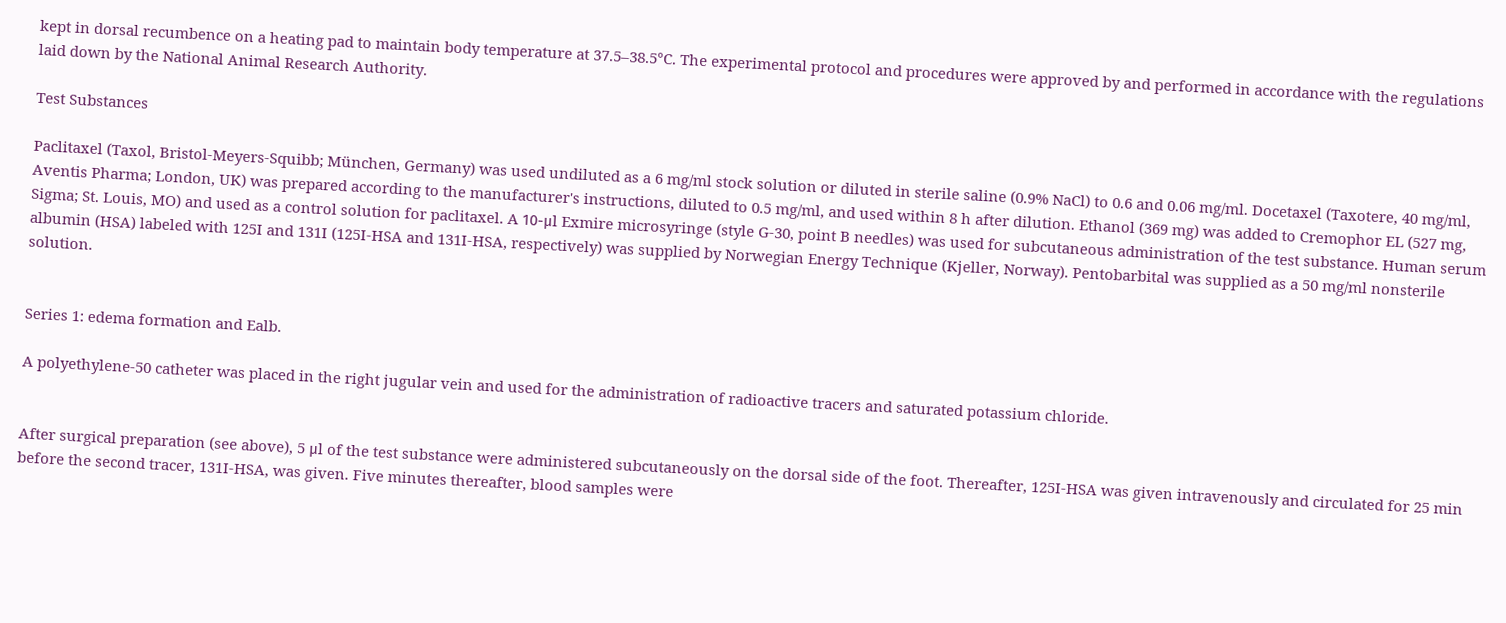kept in dorsal recumbence on a heating pad to maintain body temperature at 37.5–38.5°C. The experimental protocol and procedures were approved by and performed in accordance with the regulations laid down by the National Animal Research Authority.

Test Substances

Paclitaxel (Taxol, Bristol-Meyers-Squibb; München, Germany) was used undiluted as a 6 mg/ml stock solution or diluted in sterile saline (0.9% NaCl) to 0.6 and 0.06 mg/ml. Docetaxel (Taxotere, 40 mg/ml, Aventis Pharma; London, UK) was prepared according to the manufacturer's instructions, diluted to 0.5 mg/ml, and used within 8 h after dilution. Ethanol (369 mg) was added to Cremophor EL (527 mg, Sigma; St. Louis, MO) and used as a control solution for paclitaxel. A 10-μl Exmire microsyringe (style G-30, point B needles) was used for subcutaneous administration of the test substance. Human serum albumin (HSA) labeled with 125I and 131I (125I-HSA and 131I-HSA, respectively) was supplied by Norwegian Energy Technique (Kjeller, Norway). Pentobarbital was supplied as a 50 mg/ml nonsterile solution.


Series 1: edema formation and Ealb.

A polyethylene-50 catheter was placed in the right jugular vein and used for the administration of radioactive tracers and saturated potassium chloride.


After surgical preparation (see above), 5 μl of the test substance were administered subcutaneously on the dorsal side of the foot. Thereafter, 125I-HSA was given intravenously and circulated for 25 min before the second tracer, 131I-HSA, was given. Five minutes thereafter, blood samples were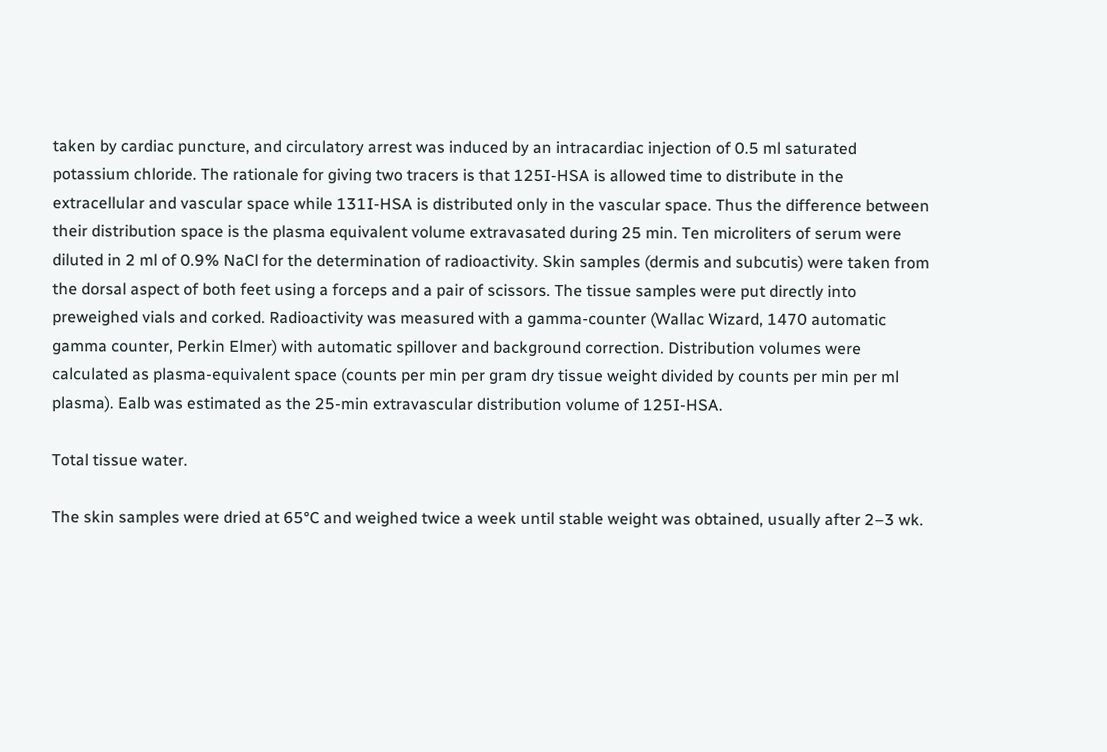taken by cardiac puncture, and circulatory arrest was induced by an intracardiac injection of 0.5 ml saturated potassium chloride. The rationale for giving two tracers is that 125I-HSA is allowed time to distribute in the extracellular and vascular space while 131I-HSA is distributed only in the vascular space. Thus the difference between their distribution space is the plasma equivalent volume extravasated during 25 min. Ten microliters of serum were diluted in 2 ml of 0.9% NaCl for the determination of radioactivity. Skin samples (dermis and subcutis) were taken from the dorsal aspect of both feet using a forceps and a pair of scissors. The tissue samples were put directly into preweighed vials and corked. Radioactivity was measured with a gamma-counter (Wallac Wizard, 1470 automatic gamma counter, Perkin Elmer) with automatic spillover and background correction. Distribution volumes were calculated as plasma-equivalent space (counts per min per gram dry tissue weight divided by counts per min per ml plasma). Ealb was estimated as the 25-min extravascular distribution volume of 125I-HSA.

Total tissue water.

The skin samples were dried at 65°C and weighed twice a week until stable weight was obtained, usually after 2–3 wk.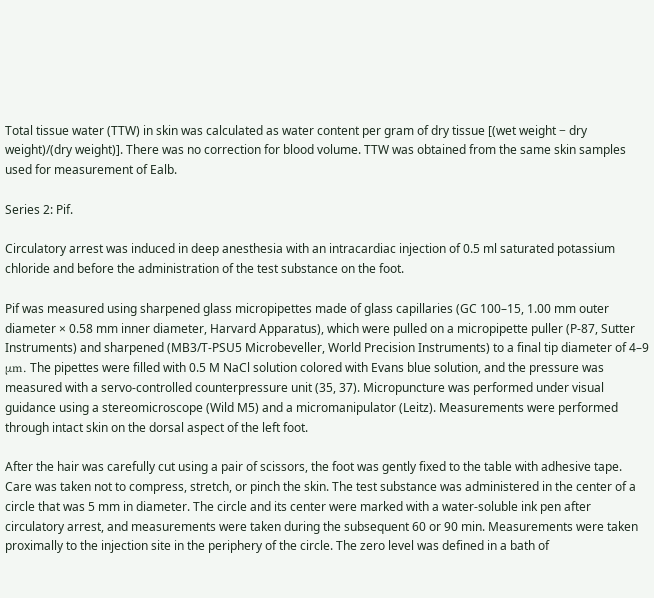Total tissue water (TTW) in skin was calculated as water content per gram of dry tissue [(wet weight − dry weight)/(dry weight)]. There was no correction for blood volume. TTW was obtained from the same skin samples used for measurement of Ealb.

Series 2: Pif.

Circulatory arrest was induced in deep anesthesia with an intracardiac injection of 0.5 ml saturated potassium chloride and before the administration of the test substance on the foot.

Pif was measured using sharpened glass micropipettes made of glass capillaries (GC 100–15, 1.00 mm outer diameter × 0.58 mm inner diameter, Harvard Apparatus), which were pulled on a micropipette puller (P-87, Sutter Instruments) and sharpened (MB3/T-PSU5 Microbeveller, World Precision Instruments) to a final tip diameter of 4–9 μm. The pipettes were filled with 0.5 M NaCl solution colored with Evans blue solution, and the pressure was measured with a servo-controlled counterpressure unit (35, 37). Micropuncture was performed under visual guidance using a stereomicroscope (Wild M5) and a micromanipulator (Leitz). Measurements were performed through intact skin on the dorsal aspect of the left foot.

After the hair was carefully cut using a pair of scissors, the foot was gently fixed to the table with adhesive tape. Care was taken not to compress, stretch, or pinch the skin. The test substance was administered in the center of a circle that was 5 mm in diameter. The circle and its center were marked with a water-soluble ink pen after circulatory arrest, and measurements were taken during the subsequent 60 or 90 min. Measurements were taken proximally to the injection site in the periphery of the circle. The zero level was defined in a bath of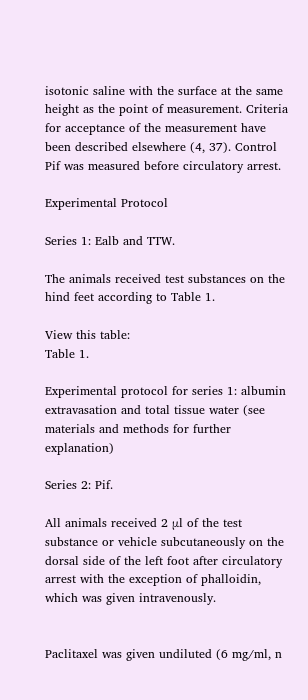isotonic saline with the surface at the same height as the point of measurement. Criteria for acceptance of the measurement have been described elsewhere (4, 37). Control Pif was measured before circulatory arrest.

Experimental Protocol

Series 1: Ealb and TTW.

The animals received test substances on the hind feet according to Table 1.

View this table:
Table 1.

Experimental protocol for series 1: albumin extravasation and total tissue water (see materials and methods for further explanation)

Series 2: Pif.

All animals received 2 μl of the test substance or vehicle subcutaneously on the dorsal side of the left foot after circulatory arrest with the exception of phalloidin, which was given intravenously.


Paclitaxel was given undiluted (6 mg/ml, n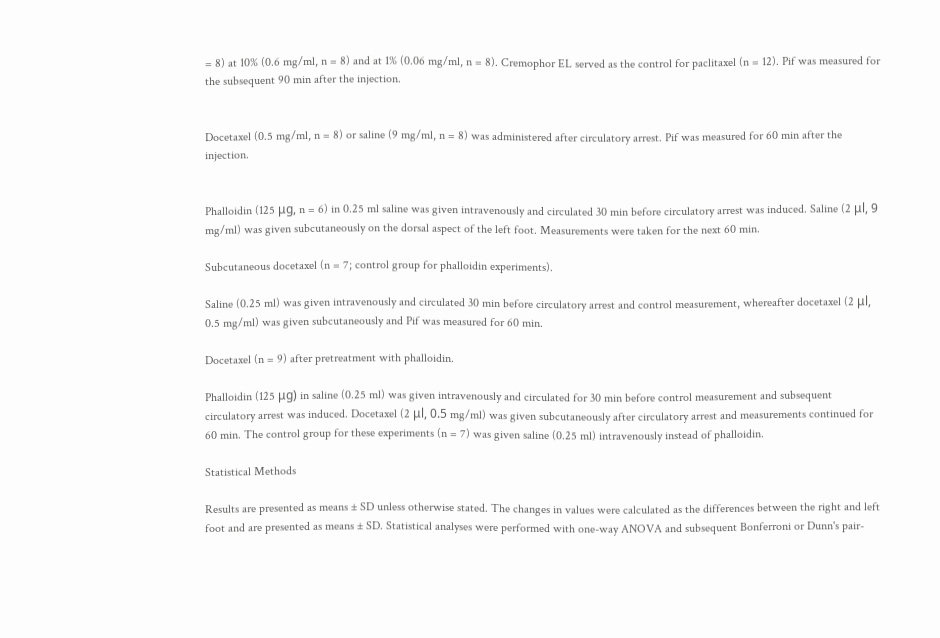= 8) at 10% (0.6 mg/ml, n = 8) and at 1% (0.06 mg/ml, n = 8). Cremophor EL served as the control for paclitaxel (n = 12). Pif was measured for the subsequent 90 min after the injection.


Docetaxel (0.5 mg/ml, n = 8) or saline (9 mg/ml, n = 8) was administered after circulatory arrest. Pif was measured for 60 min after the injection.


Phalloidin (125 μg, n = 6) in 0.25 ml saline was given intravenously and circulated 30 min before circulatory arrest was induced. Saline (2 μl, 9 mg/ml) was given subcutaneously on the dorsal aspect of the left foot. Measurements were taken for the next 60 min.

Subcutaneous docetaxel (n = 7; control group for phalloidin experiments).

Saline (0.25 ml) was given intravenously and circulated 30 min before circulatory arrest and control measurement, whereafter docetaxel (2 μl, 0.5 mg/ml) was given subcutaneously and Pif was measured for 60 min.

Docetaxel (n = 9) after pretreatment with phalloidin.

Phalloidin (125 μg) in saline (0.25 ml) was given intravenously and circulated for 30 min before control measurement and subsequent circulatory arrest was induced. Docetaxel (2 μl, 0.5 mg/ml) was given subcutaneously after circulatory arrest and measurements continued for 60 min. The control group for these experiments (n = 7) was given saline (0.25 ml) intravenously instead of phalloidin.

Statistical Methods

Results are presented as means ± SD unless otherwise stated. The changes in values were calculated as the differences between the right and left foot and are presented as means ± SD. Statistical analyses were performed with one-way ANOVA and subsequent Bonferroni or Dunn's pair-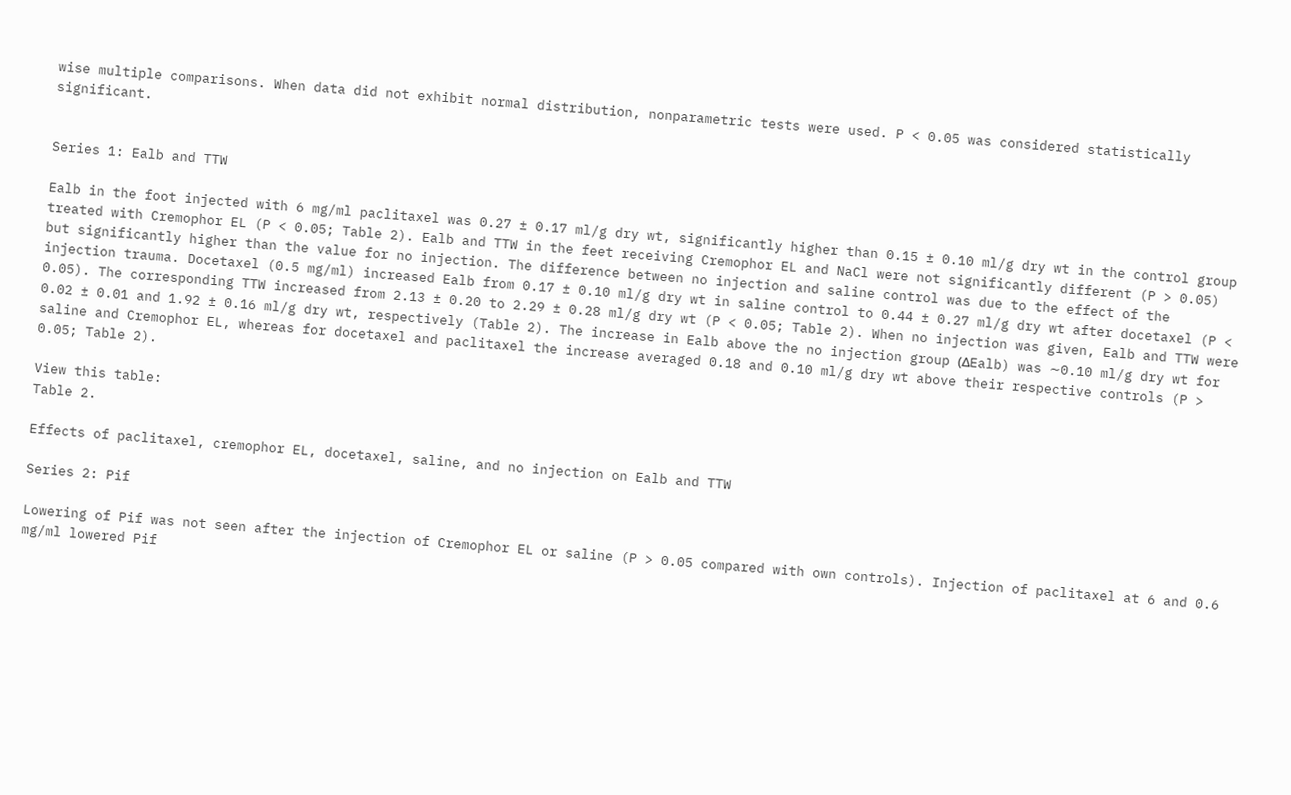wise multiple comparisons. When data did not exhibit normal distribution, nonparametric tests were used. P < 0.05 was considered statistically significant.


Series 1: Ealb and TTW

Ealb in the foot injected with 6 mg/ml paclitaxel was 0.27 ± 0.17 ml/g dry wt, significantly higher than 0.15 ± 0.10 ml/g dry wt in the control group treated with Cremophor EL (P < 0.05; Table 2). Ealb and TTW in the feet receiving Cremophor EL and NaCl were not significantly different (P > 0.05) but significantly higher than the value for no injection. The difference between no injection and saline control was due to the effect of the injection trauma. Docetaxel (0.5 mg/ml) increased Ealb from 0.17 ± 0.10 ml/g dry wt in saline control to 0.44 ± 0.27 ml/g dry wt after docetaxel (P < 0.05). The corresponding TTW increased from 2.13 ± 0.20 to 2.29 ± 0.28 ml/g dry wt (P < 0.05; Table 2). When no injection was given, Ealb and TTW were 0.02 ± 0.01 and 1.92 ± 0.16 ml/g dry wt, respectively (Table 2). The increase in Ealb above the no injection group (ΔEalb) was ∼0.10 ml/g dry wt for saline and Cremophor EL, whereas for docetaxel and paclitaxel the increase averaged 0.18 and 0.10 ml/g dry wt above their respective controls (P > 0.05; Table 2).

View this table:
Table 2.

Effects of paclitaxel, cremophor EL, docetaxel, saline, and no injection on Ealb and TTW

Series 2: Pif

Lowering of Pif was not seen after the injection of Cremophor EL or saline (P > 0.05 compared with own controls). Injection of paclitaxel at 6 and 0.6 mg/ml lowered Pif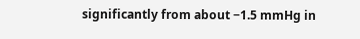significantly from about −1.5 mmHg in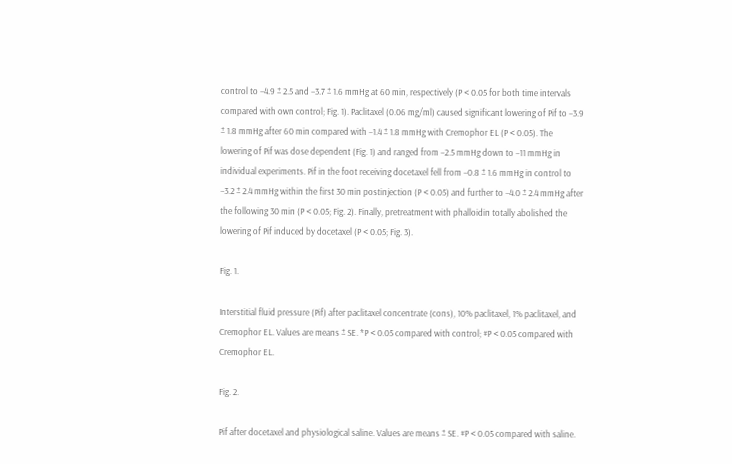control to −4.9 ± 2.5 and −3.7 ± 1.6 mmHg at 60 min, respectively (P < 0.05 for both time intervals compared with own control; Fig. 1). Paclitaxel (0.06 mg/ml) caused significant lowering of Pif to −3.9 ± 1.8 mmHg after 60 min compared with −1.4 ± 1.8 mmHg with Cremophor EL (P < 0.05). The lowering of Pif was dose dependent (Fig. 1) and ranged from −2.5 mmHg down to −11 mmHg in individual experiments. Pif in the foot receiving docetaxel fell from −0.8 ± 1.6 mmHg in control to −3.2 ± 2.4 mmHg within the first 30 min postinjection (P < 0.05) and further to −4.0 ± 2.4 mmHg after the following 30 min (P < 0.05; Fig. 2). Finally, pretreatment with phalloidin totally abolished the lowering of Pif induced by docetaxel (P < 0.05; Fig. 3).

Fig. 1.

Interstitial fluid pressure (Pif) after paclitaxel concentrate (cons), 10% paclitaxel, 1% paclitaxel, and Cremophor EL. Values are means ± SE. *P < 0.05 compared with control; #P < 0.05 compared with Cremophor EL.

Fig. 2.

Pif after docetaxel and physiological saline. Values are means ± SE. #P < 0.05 compared with saline.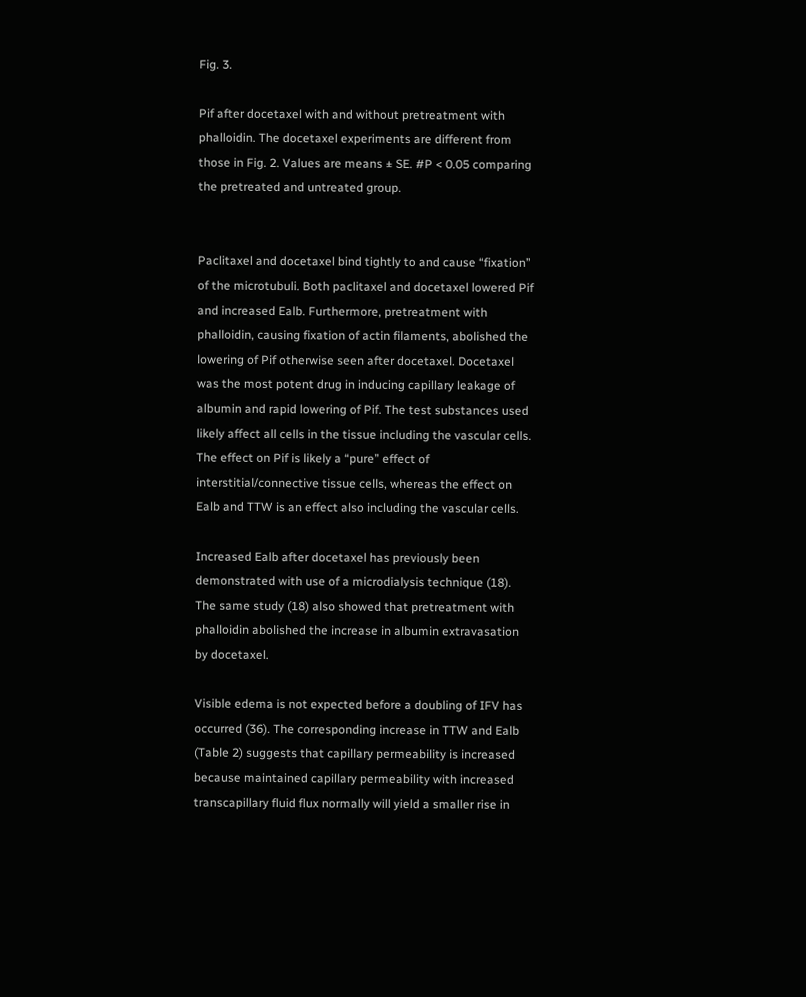Fig. 3.

Pif after docetaxel with and without pretreatment with phalloidin. The docetaxel experiments are different from those in Fig. 2. Values are means ± SE. #P < 0.05 comparing the pretreated and untreated group.


Paclitaxel and docetaxel bind tightly to and cause “fixation” of the microtubuli. Both paclitaxel and docetaxel lowered Pif and increased Ealb. Furthermore, pretreatment with phalloidin, causing fixation of actin filaments, abolished the lowering of Pif otherwise seen after docetaxel. Docetaxel was the most potent drug in inducing capillary leakage of albumin and rapid lowering of Pif. The test substances used likely affect all cells in the tissue including the vascular cells. The effect on Pif is likely a “pure” effect of interstitial/connective tissue cells, whereas the effect on Ealb and TTW is an effect also including the vascular cells.

Increased Ealb after docetaxel has previously been demonstrated with use of a microdialysis technique (18). The same study (18) also showed that pretreatment with phalloidin abolished the increase in albumin extravasation by docetaxel.

Visible edema is not expected before a doubling of IFV has occurred (36). The corresponding increase in TTW and Ealb (Table 2) suggests that capillary permeability is increased because maintained capillary permeability with increased transcapillary fluid flux normally will yield a smaller rise in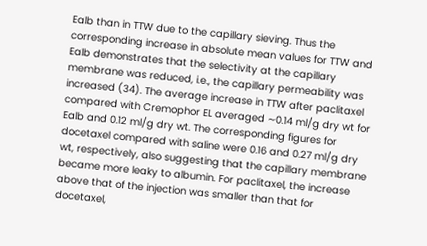Ealb than in TTW due to the capillary sieving. Thus the corresponding increase in absolute mean values for TTW and Ealb demonstrates that the selectivity at the capillary membrane was reduced, i.e., the capillary permeability was increased (34). The average increase in TTW after paclitaxel compared with Cremophor EL averaged ∼0.14 ml/g dry wt for Ealb and 0.12 ml/g dry wt. The corresponding figures for docetaxel compared with saline were 0.16 and 0.27 ml/g dry wt, respectively, also suggesting that the capillary membrane became more leaky to albumin. For paclitaxel, the increase above that of the injection was smaller than that for docetaxel,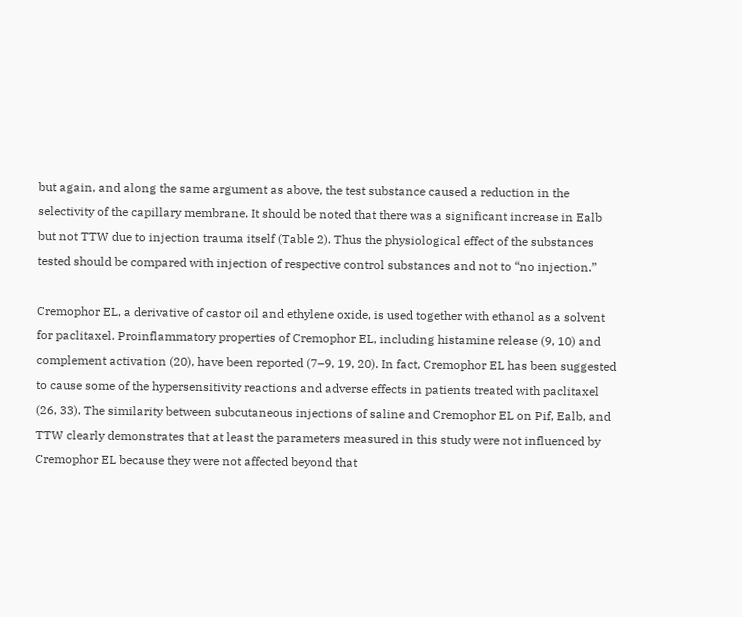but again, and along the same argument as above, the test substance caused a reduction in the selectivity of the capillary membrane. It should be noted that there was a significant increase in Ealb but not TTW due to injection trauma itself (Table 2). Thus the physiological effect of the substances tested should be compared with injection of respective control substances and not to “no injection.”

Cremophor EL, a derivative of castor oil and ethylene oxide, is used together with ethanol as a solvent for paclitaxel. Proinflammatory properties of Cremophor EL, including histamine release (9, 10) and complement activation (20), have been reported (7–9, 19, 20). In fact, Cremophor EL has been suggested to cause some of the hypersensitivity reactions and adverse effects in patients treated with paclitaxel (26, 33). The similarity between subcutaneous injections of saline and Cremophor EL on Pif, Ealb, and TTW clearly demonstrates that at least the parameters measured in this study were not influenced by Cremophor EL because they were not affected beyond that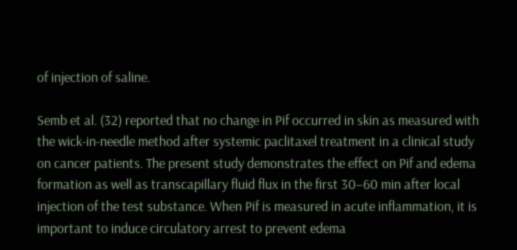of injection of saline.

Semb et al. (32) reported that no change in Pif occurred in skin as measured with the wick-in-needle method after systemic paclitaxel treatment in a clinical study on cancer patients. The present study demonstrates the effect on Pif and edema formation as well as transcapillary fluid flux in the first 30–60 min after local injection of the test substance. When Pif is measured in acute inflammation, it is important to induce circulatory arrest to prevent edema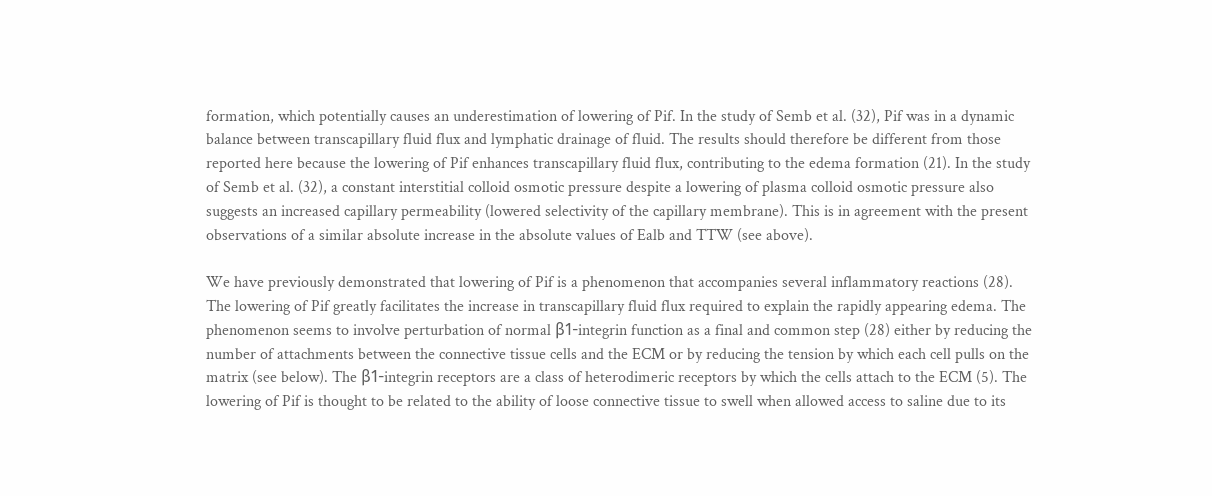formation, which potentially causes an underestimation of lowering of Pif. In the study of Semb et al. (32), Pif was in a dynamic balance between transcapillary fluid flux and lymphatic drainage of fluid. The results should therefore be different from those reported here because the lowering of Pif enhances transcapillary fluid flux, contributing to the edema formation (21). In the study of Semb et al. (32), a constant interstitial colloid osmotic pressure despite a lowering of plasma colloid osmotic pressure also suggests an increased capillary permeability (lowered selectivity of the capillary membrane). This is in agreement with the present observations of a similar absolute increase in the absolute values of Ealb and TTW (see above).

We have previously demonstrated that lowering of Pif is a phenomenon that accompanies several inflammatory reactions (28). The lowering of Pif greatly facilitates the increase in transcapillary fluid flux required to explain the rapidly appearing edema. The phenomenon seems to involve perturbation of normal β1-integrin function as a final and common step (28) either by reducing the number of attachments between the connective tissue cells and the ECM or by reducing the tension by which each cell pulls on the matrix (see below). The β1-integrin receptors are a class of heterodimeric receptors by which the cells attach to the ECM (5). The lowering of Pif is thought to be related to the ability of loose connective tissue to swell when allowed access to saline due to its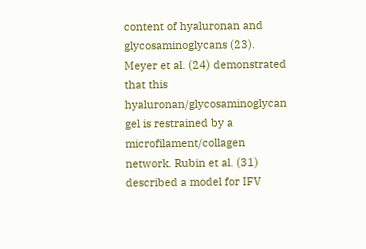content of hyaluronan and glycosaminoglycans (23). Meyer et al. (24) demonstrated that this hyaluronan/glycosaminoglycan gel is restrained by a microfilament/collagen network. Rubin et al. (31) described a model for IFV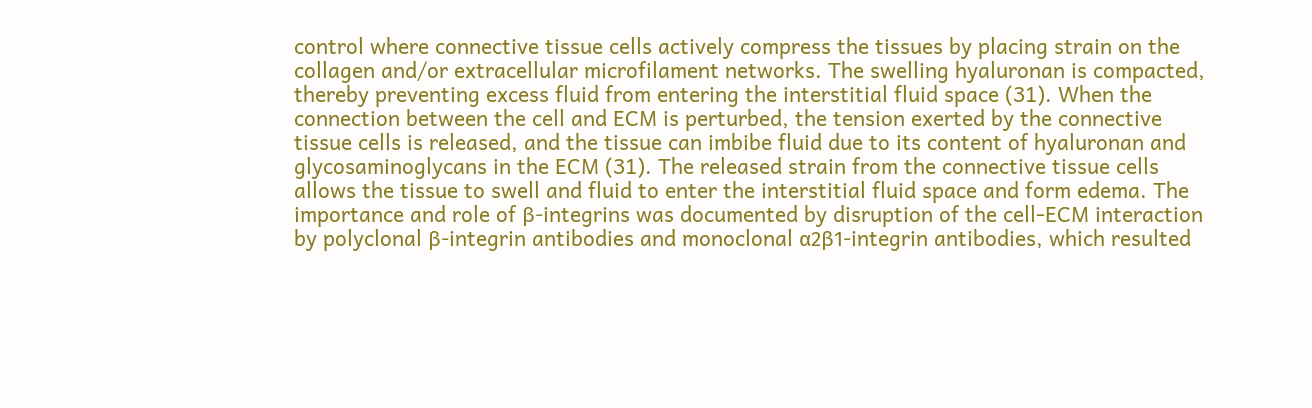control where connective tissue cells actively compress the tissues by placing strain on the collagen and/or extracellular microfilament networks. The swelling hyaluronan is compacted, thereby preventing excess fluid from entering the interstitial fluid space (31). When the connection between the cell and ECM is perturbed, the tension exerted by the connective tissue cells is released, and the tissue can imbibe fluid due to its content of hyaluronan and glycosaminoglycans in the ECM (31). The released strain from the connective tissue cells allows the tissue to swell and fluid to enter the interstitial fluid space and form edema. The importance and role of β-integrins was documented by disruption of the cell-ECM interaction by polyclonal β-integrin antibodies and monoclonal α2β1-integrin antibodies, which resulted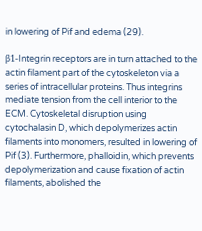in lowering of Pif and edema (29).

β1-Integrin receptors are in turn attached to the actin filament part of the cytoskeleton via a series of intracellular proteins. Thus integrins mediate tension from the cell interior to the ECM. Cytoskeletal disruption using cytochalasin D, which depolymerizes actin filaments into monomers, resulted in lowering of Pif (3). Furthermore, phalloidin, which prevents depolymerization and cause fixation of actin filaments, abolished the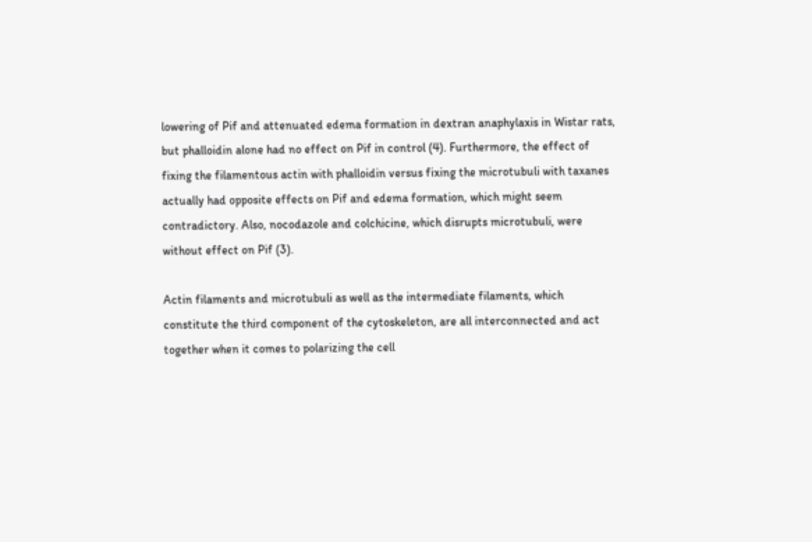lowering of Pif and attenuated edema formation in dextran anaphylaxis in Wistar rats, but phalloidin alone had no effect on Pif in control (4). Furthermore, the effect of fixing the filamentous actin with phalloidin versus fixing the microtubuli with taxanes actually had opposite effects on Pif and edema formation, which might seem contradictory. Also, nocodazole and colchicine, which disrupts microtubuli, were without effect on Pif (3).

Actin filaments and microtubuli as well as the intermediate filaments, which constitute the third component of the cytoskeleton, are all interconnected and act together when it comes to polarizing the cell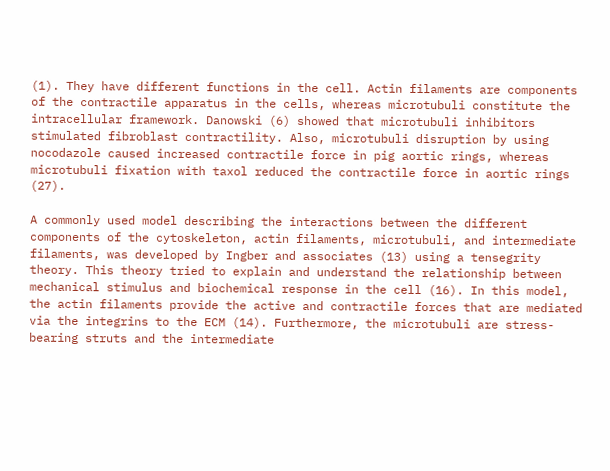(1). They have different functions in the cell. Actin filaments are components of the contractile apparatus in the cells, whereas microtubuli constitute the intracellular framework. Danowski (6) showed that microtubuli inhibitors stimulated fibroblast contractility. Also, microtubuli disruption by using nocodazole caused increased contractile force in pig aortic rings, whereas microtubuli fixation with taxol reduced the contractile force in aortic rings (27).

A commonly used model describing the interactions between the different components of the cytoskeleton, actin filaments, microtubuli, and intermediate filaments, was developed by Ingber and associates (13) using a tensegrity theory. This theory tried to explain and understand the relationship between mechanical stimulus and biochemical response in the cell (16). In this model, the actin filaments provide the active and contractile forces that are mediated via the integrins to the ECM (14). Furthermore, the microtubuli are stress-bearing struts and the intermediate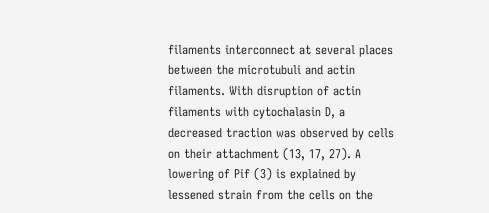filaments interconnect at several places between the microtubuli and actin filaments. With disruption of actin filaments with cytochalasin D, a decreased traction was observed by cells on their attachment (13, 17, 27). A lowering of Pif (3) is explained by lessened strain from the cells on the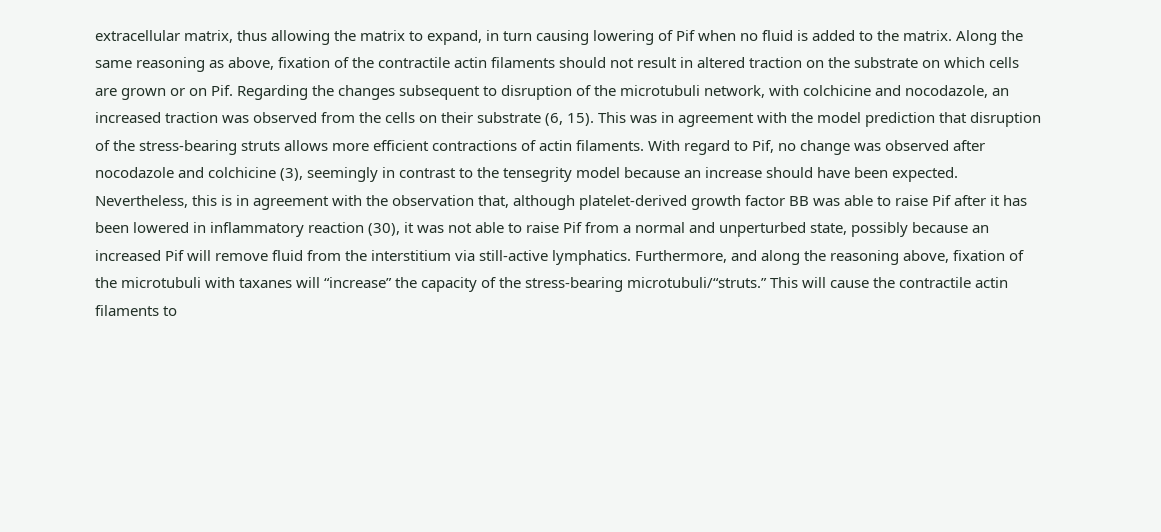extracellular matrix, thus allowing the matrix to expand, in turn causing lowering of Pif when no fluid is added to the matrix. Along the same reasoning as above, fixation of the contractile actin filaments should not result in altered traction on the substrate on which cells are grown or on Pif. Regarding the changes subsequent to disruption of the microtubuli network, with colchicine and nocodazole, an increased traction was observed from the cells on their substrate (6, 15). This was in agreement with the model prediction that disruption of the stress-bearing struts allows more efficient contractions of actin filaments. With regard to Pif, no change was observed after nocodazole and colchicine (3), seemingly in contrast to the tensegrity model because an increase should have been expected. Nevertheless, this is in agreement with the observation that, although platelet-derived growth factor BB was able to raise Pif after it has been lowered in inflammatory reaction (30), it was not able to raise Pif from a normal and unperturbed state, possibly because an increased Pif will remove fluid from the interstitium via still-active lymphatics. Furthermore, and along the reasoning above, fixation of the microtubuli with taxanes will “increase” the capacity of the stress-bearing microtubuli/“struts.” This will cause the contractile actin filaments to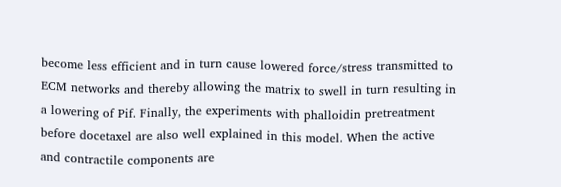become less efficient and in turn cause lowered force/stress transmitted to ECM networks and thereby allowing the matrix to swell in turn resulting in a lowering of Pif. Finally, the experiments with phalloidin pretreatment before docetaxel are also well explained in this model. When the active and contractile components are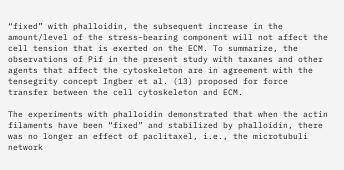“fixed” with phalloidin, the subsequent increase in the amount/level of the stress-bearing component will not affect the cell tension that is exerted on the ECM. To summarize, the observations of Pif in the present study with taxanes and other agents that affect the cytoskeleton are in agreement with the tensegrity concept Ingber et al. (13) proposed for force transfer between the cell cytoskeleton and ECM.

The experiments with phalloidin demonstrated that when the actin filaments have been “fixed” and stabilized by phalloidin, there was no longer an effect of paclitaxel, i.e., the microtubuli network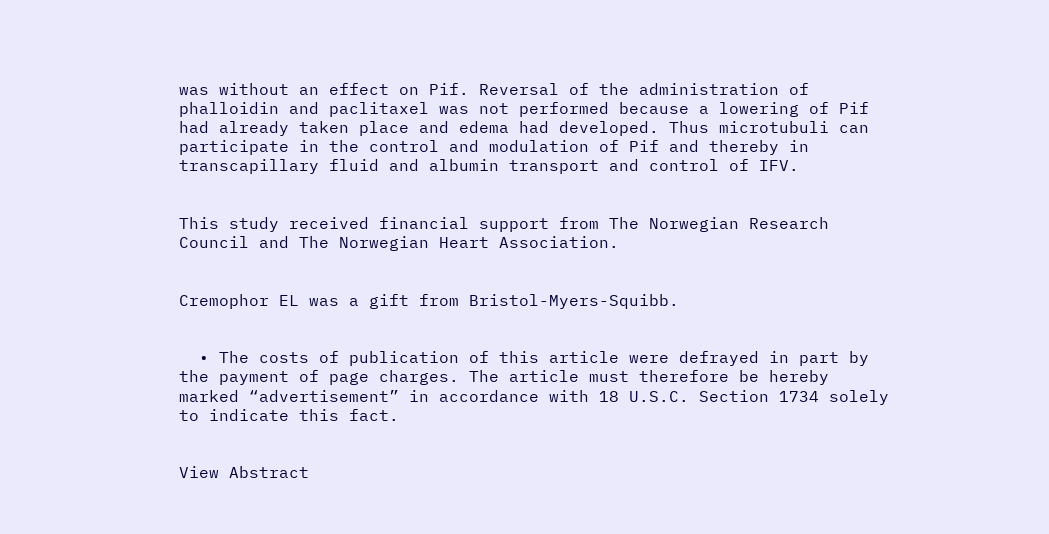was without an effect on Pif. Reversal of the administration of phalloidin and paclitaxel was not performed because a lowering of Pif had already taken place and edema had developed. Thus microtubuli can participate in the control and modulation of Pif and thereby in transcapillary fluid and albumin transport and control of IFV.


This study received financial support from The Norwegian Research Council and The Norwegian Heart Association.


Cremophor EL was a gift from Bristol-Myers-Squibb.


  • The costs of publication of this article were defrayed in part by the payment of page charges. The article must therefore be hereby marked “advertisement” in accordance with 18 U.S.C. Section 1734 solely to indicate this fact.


View Abstract